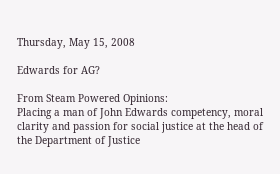Thursday, May 15, 2008

Edwards for AG?

From Steam Powered Opinions:
Placing a man of John Edwards competency, moral clarity and passion for social justice at the head of the Department of Justice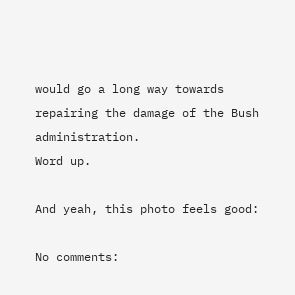would go a long way towards repairing the damage of the Bush administration.
Word up.

And yeah, this photo feels good:

No comments: